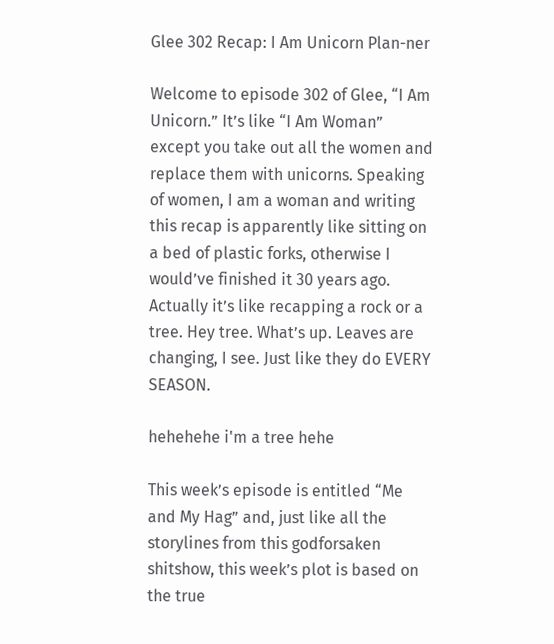Glee 302 Recap: I Am Unicorn Plan-ner

Welcome to episode 302 of Glee, “I Am Unicorn.” It’s like “I Am Woman” except you take out all the women and replace them with unicorns. Speaking of women, I am a woman and writing this recap is apparently like sitting on a bed of plastic forks, otherwise I would’ve finished it 30 years ago. Actually it’s like recapping a rock or a tree. Hey tree. What’s up. Leaves are changing, I see. Just like they do EVERY SEASON.

hehehehe i'm a tree hehe

This week’s episode is entitled “Me and My Hag” and, just like all the storylines from this godforsaken shitshow, this week’s plot is based on the true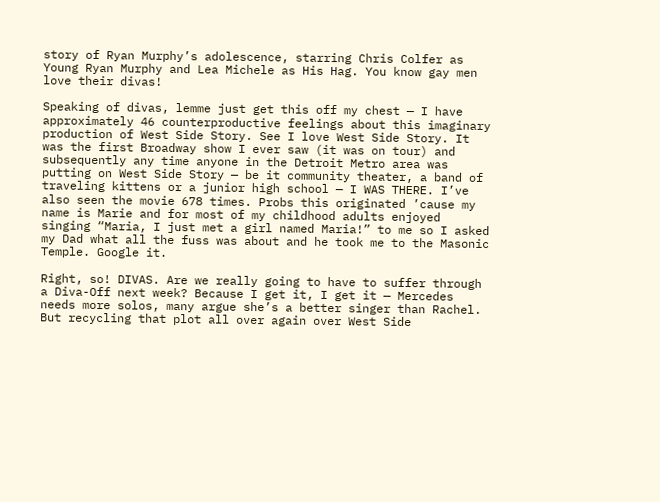story of Ryan Murphy’s adolescence, starring Chris Colfer as Young Ryan Murphy and Lea Michele as His Hag. You know gay men love their divas!

Speaking of divas, lemme just get this off my chest — I have approximately 46 counterproductive feelings about this imaginary production of West Side Story. See I love West Side Story. It was the first Broadway show I ever saw (it was on tour) and subsequently any time anyone in the Detroit Metro area was putting on West Side Story — be it community theater, a band of traveling kittens or a junior high school — I WAS THERE. I’ve also seen the movie 678 times. Probs this originated ’cause my name is Marie and for most of my childhood adults enjoyed singing “Maria, I just met a girl named Maria!” to me so I asked my Dad what all the fuss was about and he took me to the Masonic Temple. Google it.

Right, so! DIVAS. Are we really going to have to suffer through a Diva-Off next week? Because I get it, I get it — Mercedes needs more solos, many argue she’s a better singer than Rachel. But recycling that plot all over again over West Side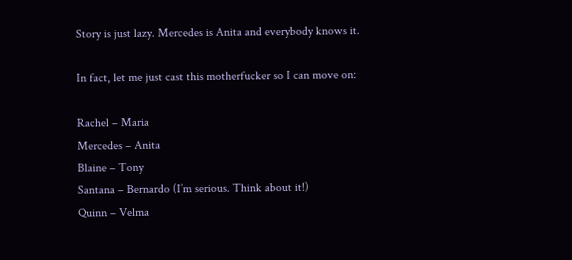Story is just lazy. Mercedes is Anita and everybody knows it.

In fact, let me just cast this motherfucker so I can move on:

Rachel – Maria
Mercedes – Anita
Blaine – Tony
Santana – Bernardo (I’m serious. Think about it!)
Quinn – Velma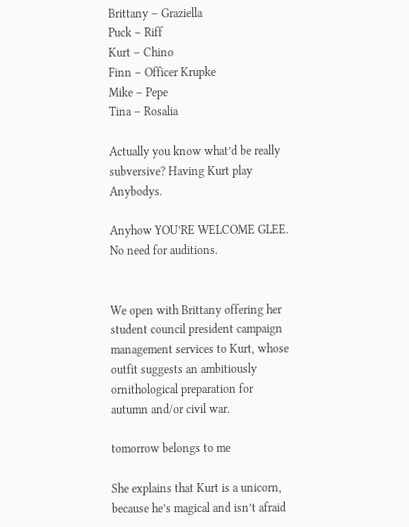Brittany – Graziella
Puck – Riff
Kurt – Chino
Finn – Officer Krupke
Mike – Pepe
Tina – Rosalia

Actually you know what’d be really subversive? Having Kurt play Anybodys.

Anyhow YOU’RE WELCOME GLEE. No need for auditions.


We open with Brittany offering her student council president campaign management services to Kurt, whose outfit suggests an ambitiously ornithological preparation for autumn and/or civil war.

tomorrow belongs to me

She explains that Kurt is a unicorn, because he’s magical and isn’t afraid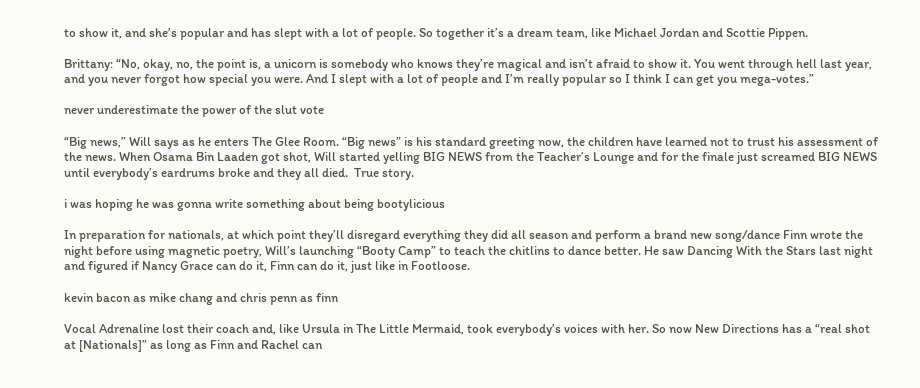to show it, and she’s popular and has slept with a lot of people. So together it’s a dream team, like Michael Jordan and Scottie Pippen.

Brittany: “No, okay, no, the point is, a unicorn is somebody who knows they’re magical and isn’t afraid to show it. You went through hell last year, and you never forgot how special you were. And I slept with a lot of people and I’m really popular so I think I can get you mega-votes.”

never underestimate the power of the slut vote

“Big news,” Will says as he enters The Glee Room. “Big news” is his standard greeting now, the children have learned not to trust his assessment of the news. When Osama Bin Laaden got shot, Will started yelling BIG NEWS from the Teacher’s Lounge and for the finale just screamed BIG NEWS until everybody’s eardrums broke and they all died.  True story.

i was hoping he was gonna write something about being bootylicious

In preparation for nationals, at which point they’ll disregard everything they did all season and perform a brand new song/dance Finn wrote the night before using magnetic poetry, Will’s launching “Booty Camp” to teach the chitlins to dance better. He saw Dancing With the Stars last night and figured if Nancy Grace can do it, Finn can do it, just like in Footloose.

kevin bacon as mike chang and chris penn as finn

Vocal Adrenaline lost their coach and, like Ursula in The Little Mermaid, took everybody’s voices with her. So now New Directions has a “real shot at [Nationals]” as long as Finn and Rachel can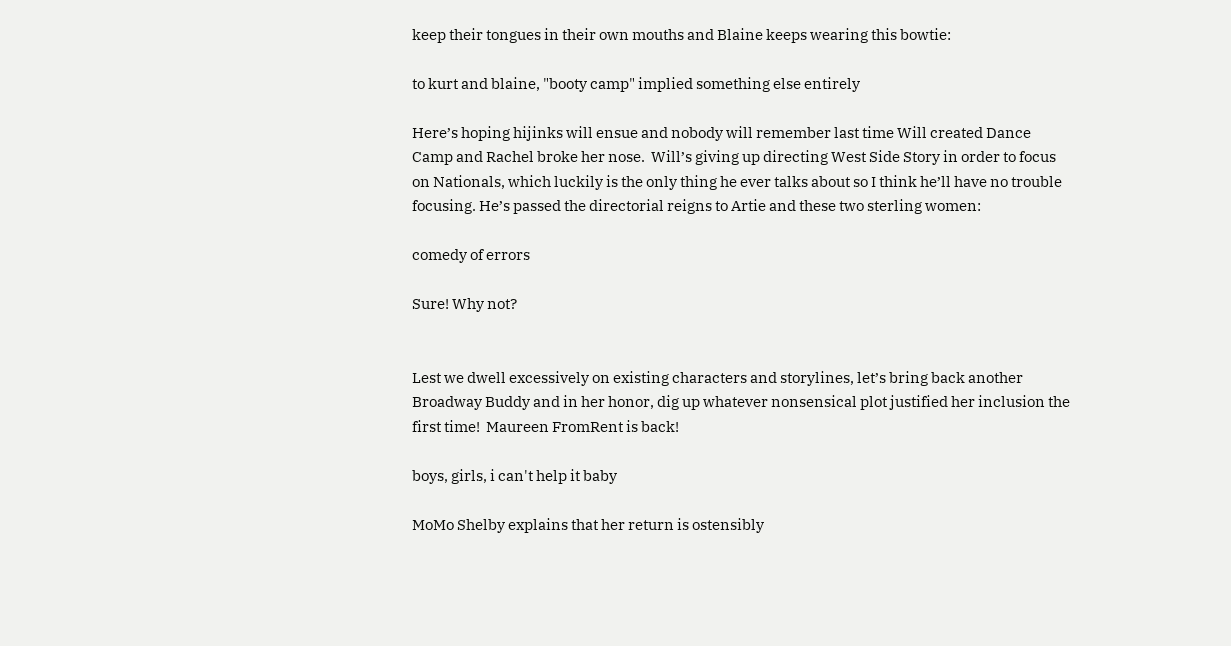keep their tongues in their own mouths and Blaine keeps wearing this bowtie:

to kurt and blaine, "booty camp" implied something else entirely

Here’s hoping hijinks will ensue and nobody will remember last time Will created Dance Camp and Rachel broke her nose.  Will’s giving up directing West Side Story in order to focus on Nationals, which luckily is the only thing he ever talks about so I think he’ll have no trouble focusing. He’s passed the directorial reigns to Artie and these two sterling women:

comedy of errors

Sure! Why not?


Lest we dwell excessively on existing characters and storylines, let’s bring back another Broadway Buddy and in her honor, dig up whatever nonsensical plot justified her inclusion the first time!  Maureen FromRent is back!

boys, girls, i can't help it baby

MoMo Shelby explains that her return is ostensibly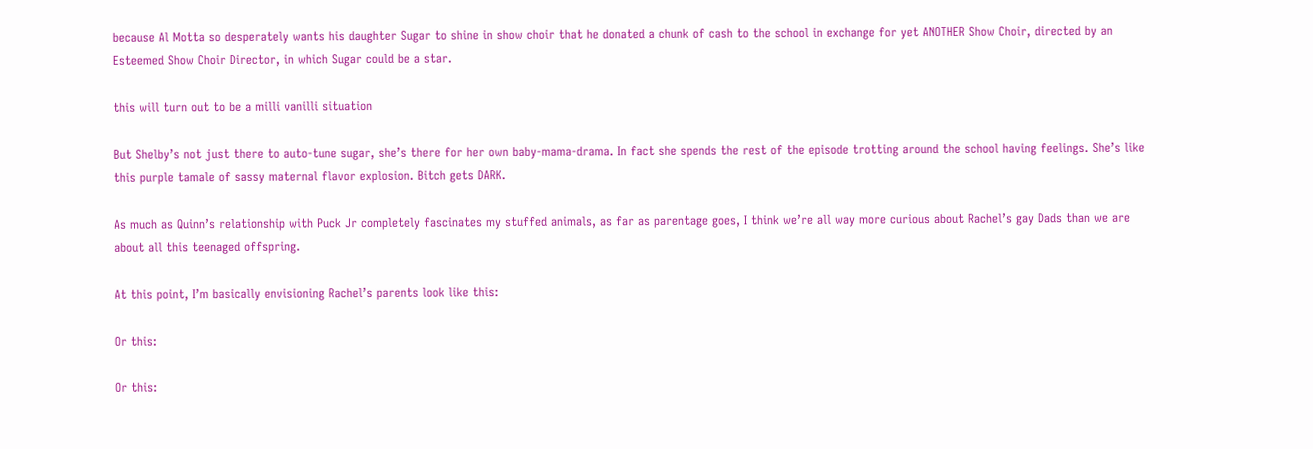because Al Motta so desperately wants his daughter Sugar to shine in show choir that he donated a chunk of cash to the school in exchange for yet ANOTHER Show Choir, directed by an Esteemed Show Choir Director, in which Sugar could be a star.

this will turn out to be a milli vanilli situation

But Shelby’s not just there to auto-tune sugar, she’s there for her own baby-mama-drama. In fact she spends the rest of the episode trotting around the school having feelings. She’s like this purple tamale of sassy maternal flavor explosion. Bitch gets DARK.

As much as Quinn’s relationship with Puck Jr completely fascinates my stuffed animals, as far as parentage goes, I think we’re all way more curious about Rachel’s gay Dads than we are about all this teenaged offspring.

At this point, I’m basically envisioning Rachel’s parents look like this:

Or this:

Or this: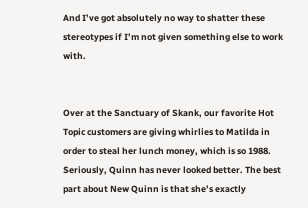And I’ve got absolutely no way to shatter these stereotypes if I’m not given something else to work with.


Over at the Sanctuary of Skank, our favorite Hot Topic customers are giving whirlies to Matilda in order to steal her lunch money, which is so 1988. Seriously, Quinn has never looked better. The best part about New Quinn is that she’s exactly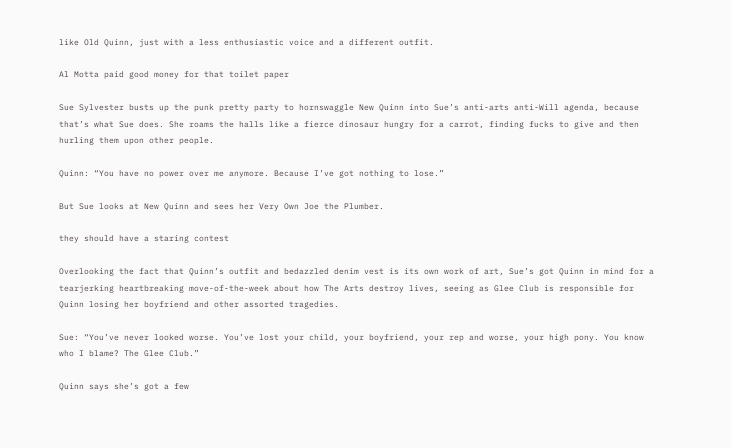like Old Quinn, just with a less enthusiastic voice and a different outfit.

Al Motta paid good money for that toilet paper

Sue Sylvester busts up the punk pretty party to hornswaggle New Quinn into Sue’s anti-arts anti-Will agenda, because that’s what Sue does. She roams the halls like a fierce dinosaur hungry for a carrot, finding fucks to give and then hurling them upon other people.

Quinn: “You have no power over me anymore. Because I’ve got nothing to lose.”

But Sue looks at New Quinn and sees her Very Own Joe the Plumber.

they should have a staring contest

Overlooking the fact that Quinn’s outfit and bedazzled denim vest is its own work of art, Sue’s got Quinn in mind for a tearjerking heartbreaking move-of-the-week about how The Arts destroy lives, seeing as Glee Club is responsible for Quinn losing her boyfriend and other assorted tragedies.

Sue: “You’ve never looked worse. You’ve lost your child, your boyfriend, your rep and worse, your high pony. You know who I blame? The Glee Club.”

Quinn says she’s got a few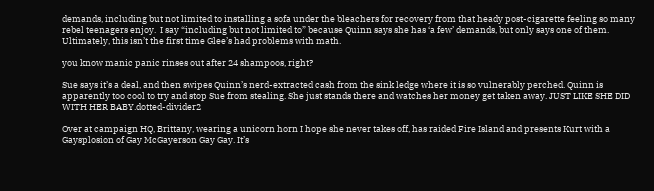demands, including but not limited to installing a sofa under the bleachers for recovery from that heady post-cigarette feeling so many rebel teenagers enjoy.  I say “including but not limited to” because Quinn says she has ‘a few’ demands, but only says one of them. Ultimately, this isn’t the first time Glee’s had problems with math.

you know manic panic rinses out after 24 shampoos, right?

Sue says it’s a deal, and then swipes Quinn’s nerd-extracted cash from the sink ledge where it is so vulnerably perched. Quinn is apparently too cool to try and stop Sue from stealing. She just stands there and watches her money get taken away. JUST LIKE SHE DID WITH HER BABY.dotted-divider2

Over at campaign HQ, Brittany, wearing a unicorn horn I hope she never takes off, has raided Fire Island and presents Kurt with a Gaysplosion of Gay McGayerson Gay Gay. It’s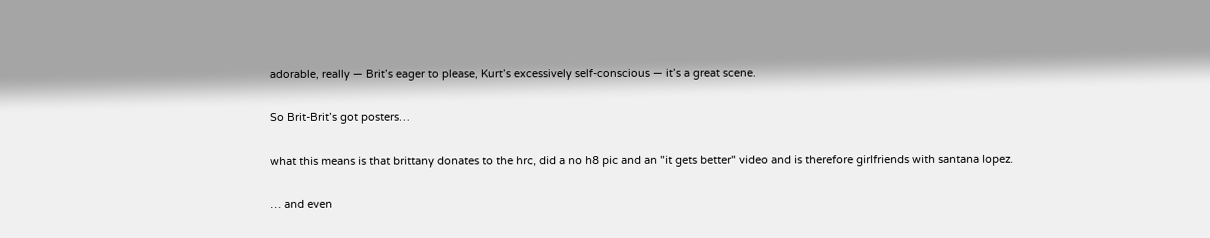adorable, really — Brit’s eager to please, Kurt’s excessively self-conscious — it’s a great scene.

So Brit-Brit’s got posters…

what this means is that brittany donates to the hrc, did a no h8 pic and an "it gets better" video and is therefore girlfriends with santana lopez.

… and even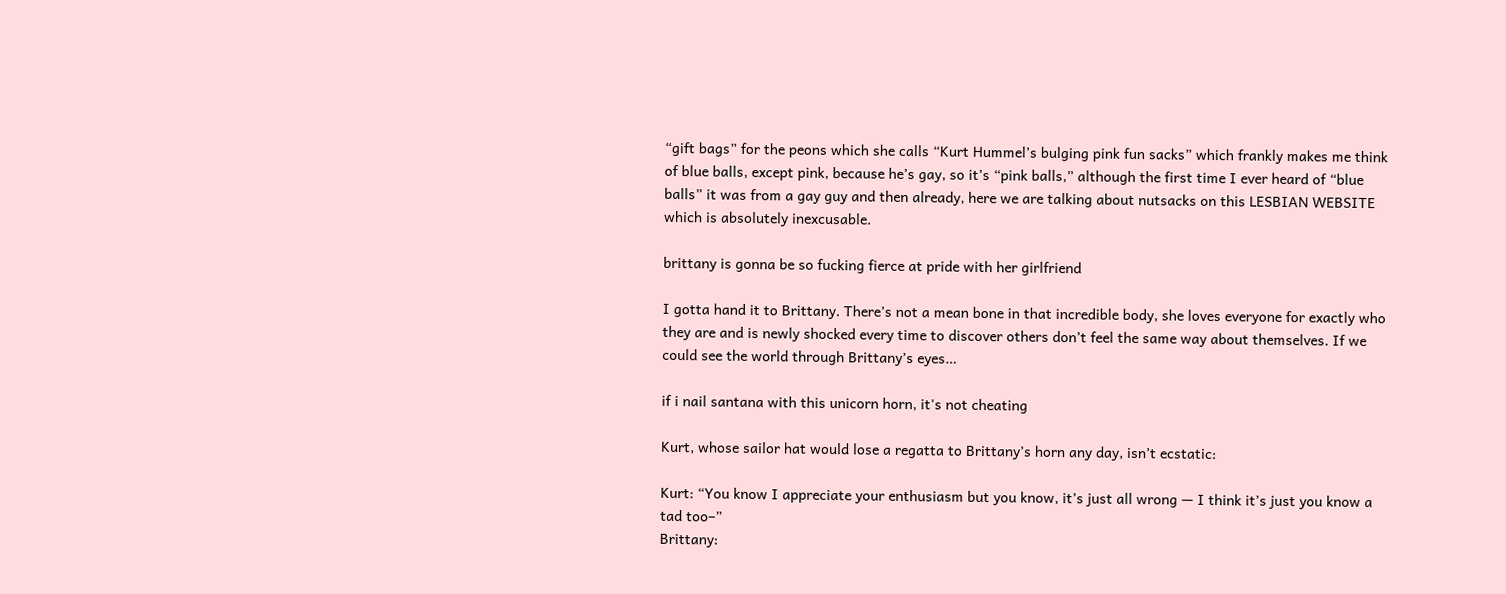“gift bags” for the peons which she calls “Kurt Hummel’s bulging pink fun sacks” which frankly makes me think of blue balls, except pink, because he’s gay, so it’s “pink balls,” although the first time I ever heard of “blue balls” it was from a gay guy and then already, here we are talking about nutsacks on this LESBIAN WEBSITE which is absolutely inexcusable.

brittany is gonna be so fucking fierce at pride with her girlfriend

I gotta hand it to Brittany. There’s not a mean bone in that incredible body, she loves everyone for exactly who they are and is newly shocked every time to discover others don’t feel the same way about themselves. If we could see the world through Brittany’s eyes…

if i nail santana with this unicorn horn, it's not cheating

Kurt, whose sailor hat would lose a regatta to Brittany’s horn any day, isn’t ecstatic:

Kurt: “You know I appreciate your enthusiasm but you know, it’s just all wrong — I think it’s just you know a tad too–”
Brittany: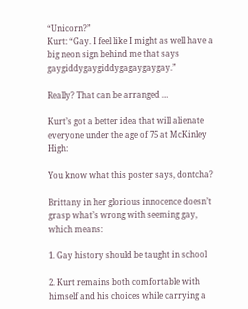“Unicorn?”
Kurt: “Gay. I feel like I might as well have a big neon sign behind me that says gaygiddygaygiddygagaygaygay.”

Really? That can be arranged …

Kurt’s got a better idea that will alienate everyone under the age of 75 at McKinley High:

You know what this poster says, dontcha?

Brittany in her glorious innocence doesn’t grasp what’s wrong with seeming gay, which means:

1. Gay history should be taught in school

2. Kurt remains both comfortable with himself and his choices while carrying a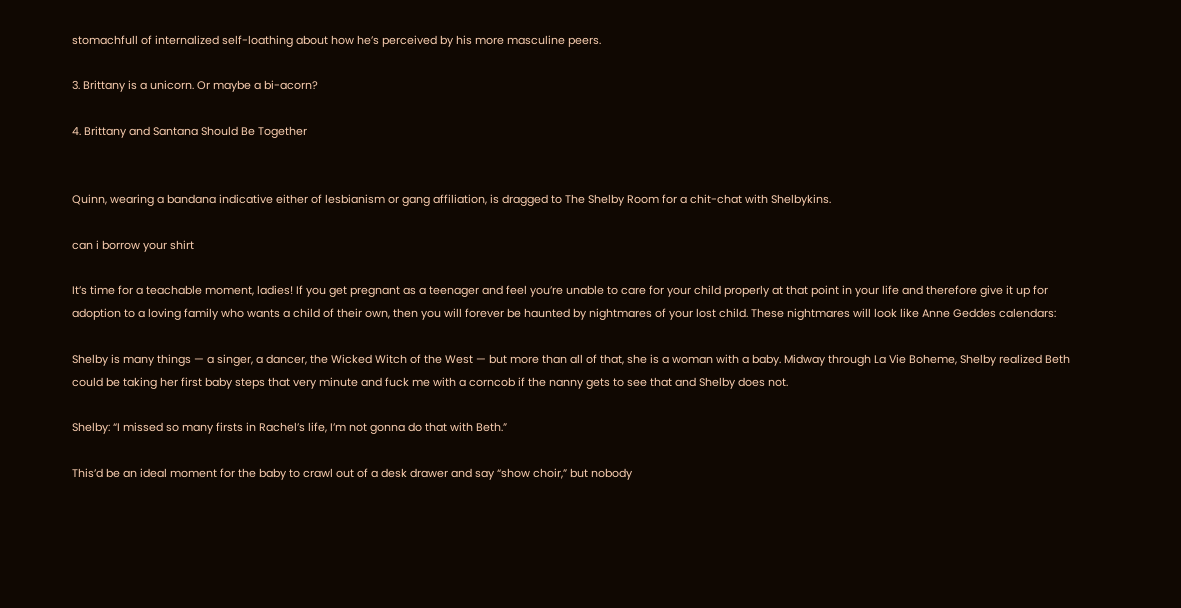stomachfull of internalized self-loathing about how he’s perceived by his more masculine peers.

3. Brittany is a unicorn. Or maybe a bi-acorn?

4. Brittany and Santana Should Be Together


Quinn, wearing a bandana indicative either of lesbianism or gang affiliation, is dragged to The Shelby Room for a chit-chat with Shelbykins.

can i borrow your shirt

It’s time for a teachable moment, ladies! If you get pregnant as a teenager and feel you’re unable to care for your child properly at that point in your life and therefore give it up for adoption to a loving family who wants a child of their own, then you will forever be haunted by nightmares of your lost child. These nightmares will look like Anne Geddes calendars:

Shelby is many things — a singer, a dancer, the Wicked Witch of the West — but more than all of that, she is a woman with a baby. Midway through La Vie Boheme, Shelby realized Beth could be taking her first baby steps that very minute and fuck me with a corncob if the nanny gets to see that and Shelby does not.

Shelby: “I missed so many firsts in Rachel’s life, I’m not gonna do that with Beth.”

This’d be an ideal moment for the baby to crawl out of a desk drawer and say “show choir,” but nobody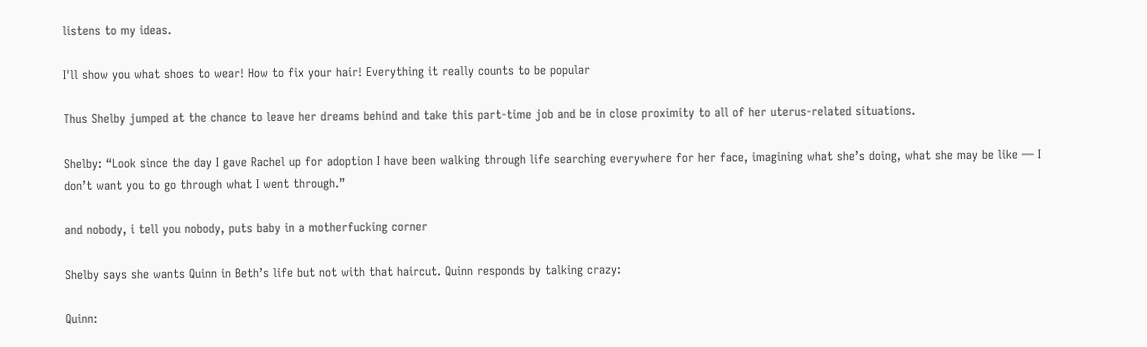listens to my ideas.

I'll show you what shoes to wear! How to fix your hair! Everything it really counts to be popular

Thus Shelby jumped at the chance to leave her dreams behind and take this part-time job and be in close proximity to all of her uterus-related situations.

Shelby: “Look since the day I gave Rachel up for adoption I have been walking through life searching everywhere for her face, imagining what she’s doing, what she may be like — I don’t want you to go through what I went through.”

and nobody, i tell you nobody, puts baby in a motherfucking corner

Shelby says she wants Quinn in Beth’s life but not with that haircut. Quinn responds by talking crazy:

Quinn: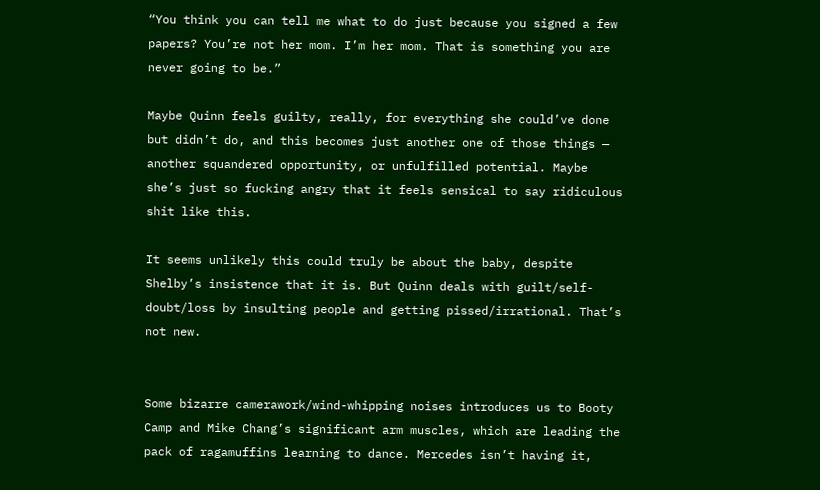“You think you can tell me what to do just because you signed a few papers? You’re not her mom. I’m her mom. That is something you are never going to be.”

Maybe Quinn feels guilty, really, for everything she could’ve done but didn’t do, and this becomes just another one of those things — another squandered opportunity, or unfulfilled potential. Maybe she’s just so fucking angry that it feels sensical to say ridiculous shit like this.

It seems unlikely this could truly be about the baby, despite Shelby’s insistence that it is. But Quinn deals with guilt/self-doubt/loss by insulting people and getting pissed/irrational. That’s not new.


Some bizarre camerawork/wind-whipping noises introduces us to Booty Camp and Mike Chang’s significant arm muscles, which are leading the pack of ragamuffins learning to dance. Mercedes isn’t having it,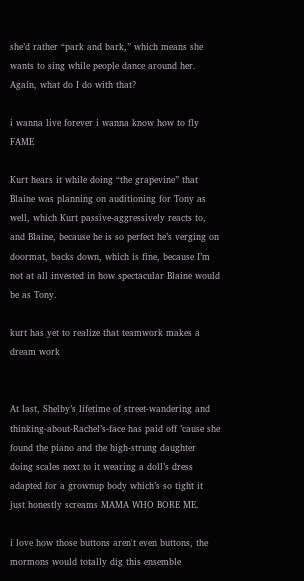she’d rather “park and bark,” which means she wants to sing while people dance around her. Again, what do I do with that?

i wanna live forever i wanna know how to fly FAME

Kurt hears it while doing “the grapevine” that Blaine was planning on auditioning for Tony as well, which Kurt passive-aggressively reacts to, and Blaine, because he is so perfect he’s verging on doormat, backs down, which is fine, because I’m not at all invested in how spectacular Blaine would be as Tony.

kurt has yet to realize that teamwork makes a dream work


At last, Shelby’s lifetime of street-wandering and thinking-about-Rachel’s-face has paid off ’cause she found the piano and the high-strung daughter doing scales next to it wearing a doll’s dress adapted for a grownup body which’s so tight it just honestly screams MAMA WHO BORE ME.

i love how those buttons aren't even buttons, the mormons would totally dig this ensemble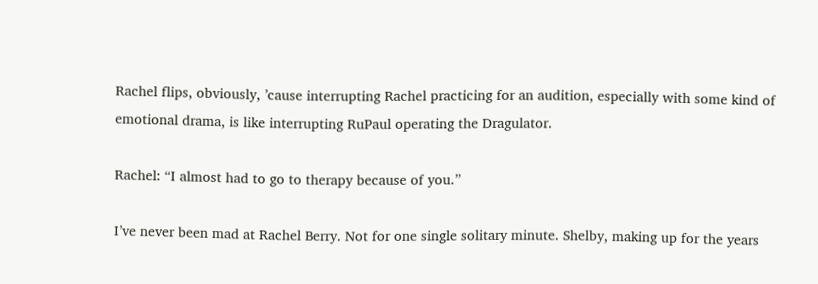Rachel flips, obviously, ’cause interrupting Rachel practicing for an audition, especially with some kind of emotional drama, is like interrupting RuPaul operating the Dragulator.

Rachel: “I almost had to go to therapy because of you.”

I’ve never been mad at Rachel Berry. Not for one single solitary minute. Shelby, making up for the years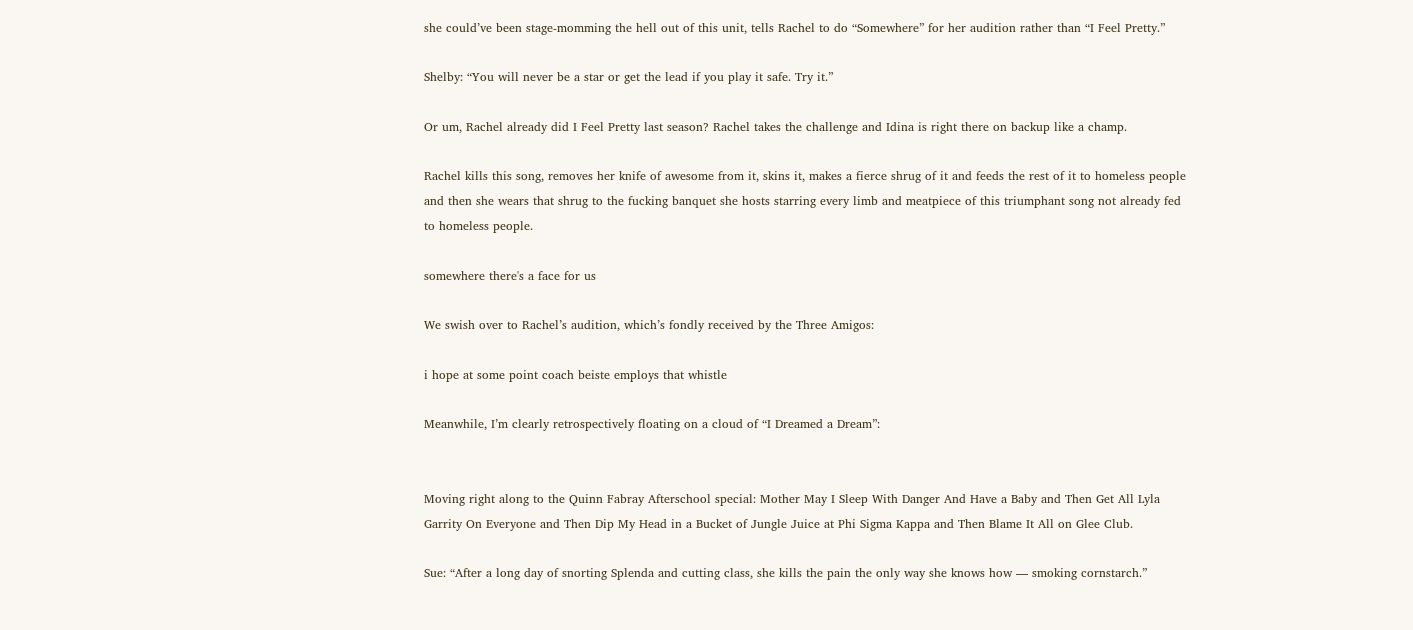she could’ve been stage-momming the hell out of this unit, tells Rachel to do “Somewhere” for her audition rather than “I Feel Pretty.”

Shelby: “You will never be a star or get the lead if you play it safe. Try it.”

Or um, Rachel already did I Feel Pretty last season? Rachel takes the challenge and Idina is right there on backup like a champ.

Rachel kills this song, removes her knife of awesome from it, skins it, makes a fierce shrug of it and feeds the rest of it to homeless people and then she wears that shrug to the fucking banquet she hosts starring every limb and meatpiece of this triumphant song not already fed to homeless people.

somewhere there's a face for us

We swish over to Rachel’s audition, which’s fondly received by the Three Amigos:

i hope at some point coach beiste employs that whistle

Meanwhile, I’m clearly retrospectively floating on a cloud of “I Dreamed a Dream”:


Moving right along to the Quinn Fabray Afterschool special: Mother May I Sleep With Danger And Have a Baby and Then Get All Lyla Garrity On Everyone and Then Dip My Head in a Bucket of Jungle Juice at Phi Sigma Kappa and Then Blame It All on Glee Club.

Sue: “After a long day of snorting Splenda and cutting class, she kills the pain the only way she knows how — smoking cornstarch.”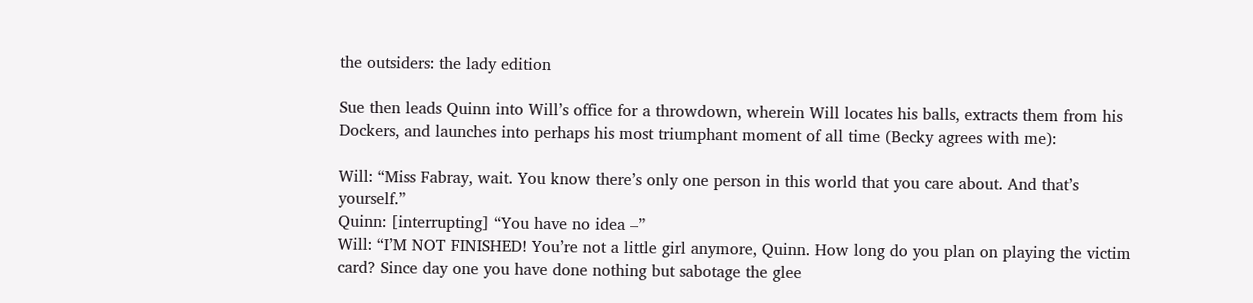the outsiders: the lady edition

Sue then leads Quinn into Will’s office for a throwdown, wherein Will locates his balls, extracts them from his Dockers, and launches into perhaps his most triumphant moment of all time (Becky agrees with me):

Will: “Miss Fabray, wait. You know there’s only one person in this world that you care about. And that’s yourself.”
Quinn: [interrupting] “You have no idea –”
Will: “I’M NOT FINISHED! You’re not a little girl anymore, Quinn. How long do you plan on playing the victim card? Since day one you have done nothing but sabotage the glee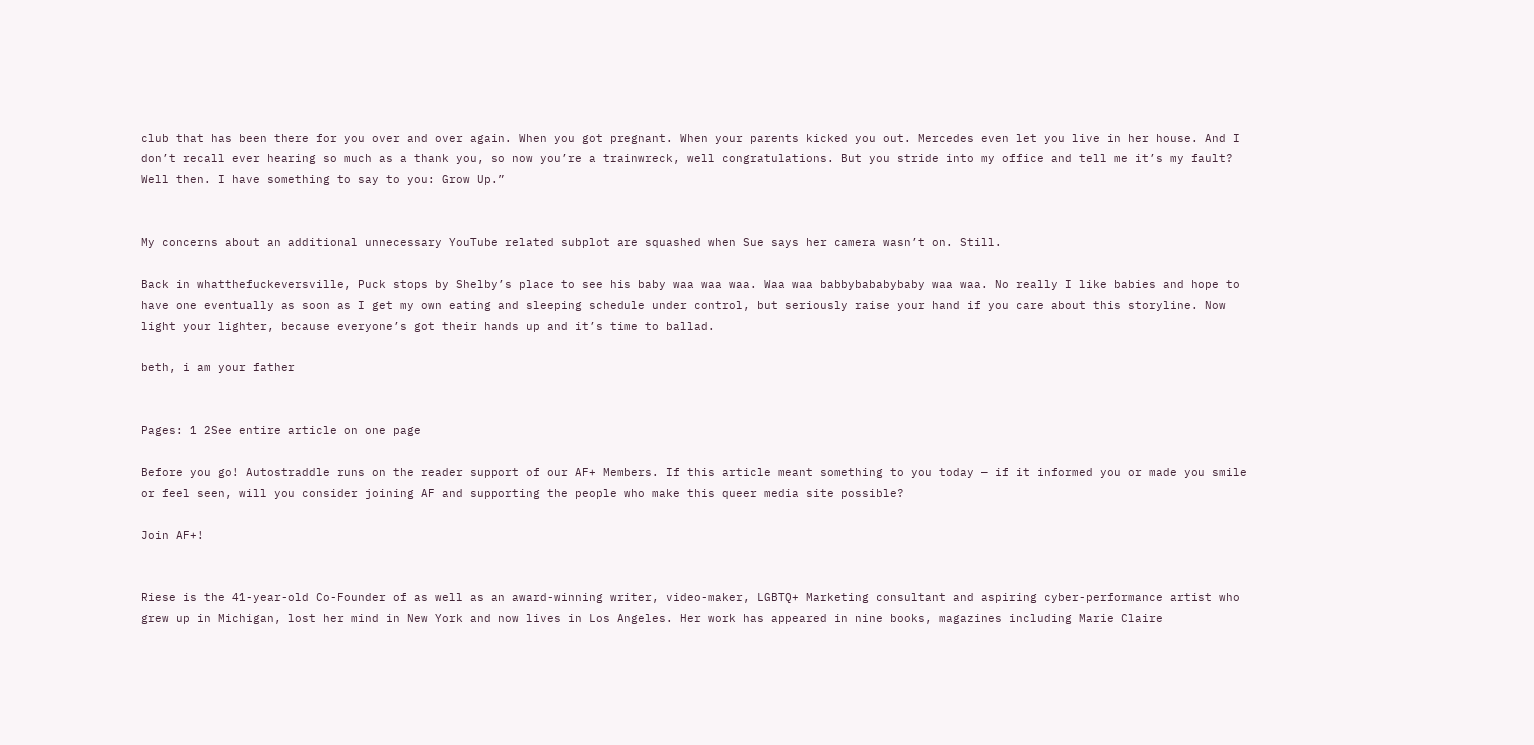club that has been there for you over and over again. When you got pregnant. When your parents kicked you out. Mercedes even let you live in her house. And I don’t recall ever hearing so much as a thank you, so now you’re a trainwreck, well congratulations. But you stride into my office and tell me it’s my fault? Well then. I have something to say to you: Grow Up.”


My concerns about an additional unnecessary YouTube related subplot are squashed when Sue says her camera wasn’t on. Still.

Back in whatthefuckeversville, Puck stops by Shelby’s place to see his baby waa waa waa. Waa waa babbybababybaby waa waa. No really I like babies and hope to have one eventually as soon as I get my own eating and sleeping schedule under control, but seriously raise your hand if you care about this storyline. Now light your lighter, because everyone’s got their hands up and it’s time to ballad.

beth, i am your father


Pages: 1 2See entire article on one page

Before you go! Autostraddle runs on the reader support of our AF+ Members. If this article meant something to you today — if it informed you or made you smile or feel seen, will you consider joining AF and supporting the people who make this queer media site possible?

Join AF+!


Riese is the 41-year-old Co-Founder of as well as an award-winning writer, video-maker, LGBTQ+ Marketing consultant and aspiring cyber-performance artist who grew up in Michigan, lost her mind in New York and now lives in Los Angeles. Her work has appeared in nine books, magazines including Marie Claire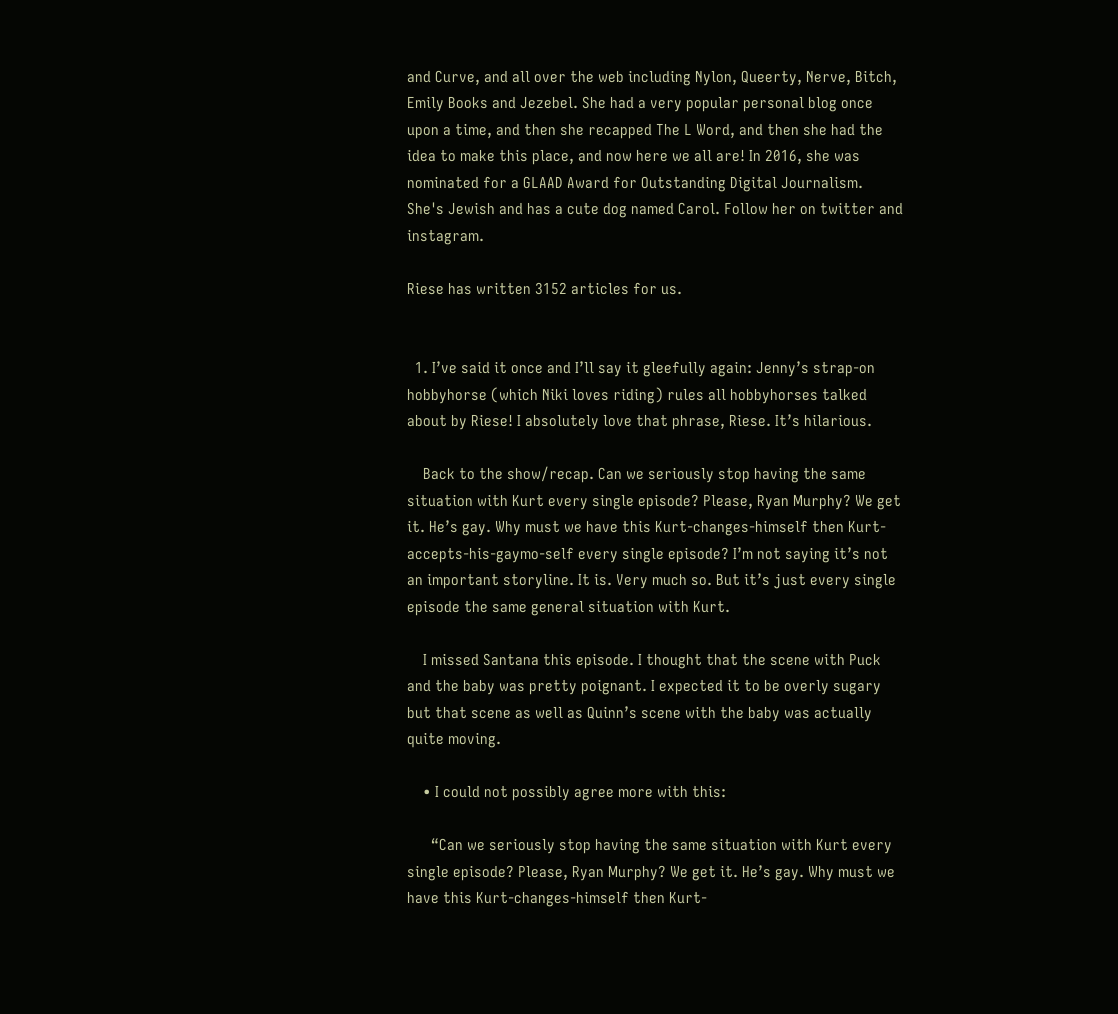and Curve, and all over the web including Nylon, Queerty, Nerve, Bitch, Emily Books and Jezebel. She had a very popular personal blog once upon a time, and then she recapped The L Word, and then she had the idea to make this place, and now here we all are! In 2016, she was nominated for a GLAAD Award for Outstanding Digital Journalism. She's Jewish and has a cute dog named Carol. Follow her on twitter and instagram.

Riese has written 3152 articles for us.


  1. I’ve said it once and I’ll say it gleefully again: Jenny’s strap-on hobbyhorse (which Niki loves riding) rules all hobbyhorses talked about by Riese! I absolutely love that phrase, Riese. It’s hilarious.

    Back to the show/recap. Can we seriously stop having the same situation with Kurt every single episode? Please, Ryan Murphy? We get it. He’s gay. Why must we have this Kurt-changes-himself then Kurt-accepts-his-gaymo-self every single episode? I’m not saying it’s not an important storyline. It is. Very much so. But it’s just every single episode the same general situation with Kurt.

    I missed Santana this episode. I thought that the scene with Puck and the baby was pretty poignant. I expected it to be overly sugary but that scene as well as Quinn’s scene with the baby was actually quite moving.

    • I could not possibly agree more with this:

      “Can we seriously stop having the same situation with Kurt every single episode? Please, Ryan Murphy? We get it. He’s gay. Why must we have this Kurt-changes-himself then Kurt-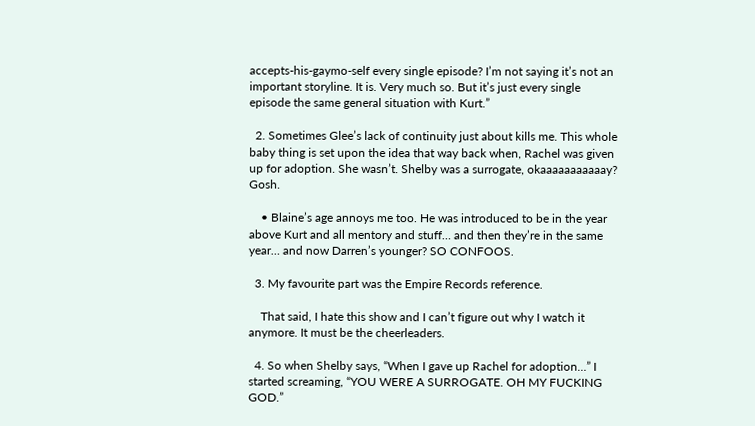accepts-his-gaymo-self every single episode? I’m not saying it’s not an important storyline. It is. Very much so. But it’s just every single episode the same general situation with Kurt.”

  2. Sometimes Glee’s lack of continuity just about kills me. This whole baby thing is set upon the idea that way back when, Rachel was given up for adoption. She wasn’t. Shelby was a surrogate, okaaaaaaaaaaay? Gosh.

    • Blaine’s age annoys me too. He was introduced to be in the year above Kurt and all mentory and stuff… and then they’re in the same year… and now Darren’s younger? SO CONFOOS.

  3. My favourite part was the Empire Records reference.

    That said, I hate this show and I can’t figure out why I watch it anymore. It must be the cheerleaders.

  4. So when Shelby says, “When I gave up Rachel for adoption…” I started screaming, “YOU WERE A SURROGATE. OH MY FUCKING GOD.”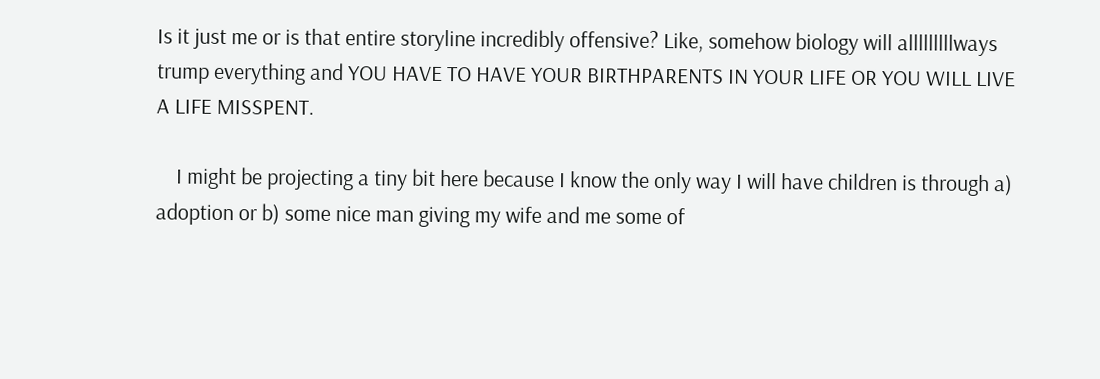Is it just me or is that entire storyline incredibly offensive? Like, somehow biology will alllllllllways trump everything and YOU HAVE TO HAVE YOUR BIRTHPARENTS IN YOUR LIFE OR YOU WILL LIVE A LIFE MISSPENT.

    I might be projecting a tiny bit here because I know the only way I will have children is through a) adoption or b) some nice man giving my wife and me some of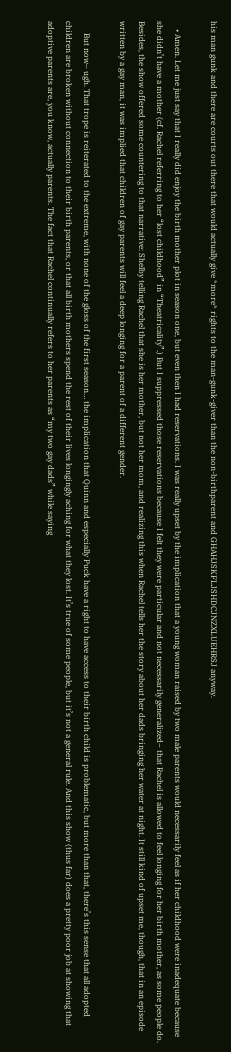his man gunk and there are courts out there that would actually give *more* rights to the man-gunk-giver than the non-birthparent and GHAHJSKFLJSHDCJNZXLUEHRSJ anyway.

    • Amen. Let me just say that I really did enjoy the birth mother plot in season one, but even then I had reservations. I was really upset by the implication that a young woman raised by two male parents would necessarily feel as if her childhood were inadequate because she didn’t have a mother (cf. Rachel referring to her “lost childhood” in “Theatricality”.) But I suppressed those reservations because I felt they were particular and not necessarily generalized– that Rachel is allowed to feel longing for her birth mother, as some people do. Besides, the show offered some countering to that narrative: Shelby telling Rachel that she is her mother, but not her mom, and realizing this when Rachel tells her the story about her dads bringing her water at night. It still kind of upset me, though, that in an episode written by a gay man, it was implied that children of gay parents will feel a deep longing for a parent of a different gender.

      But now– ugh. That trope is reiterated to the extreme, with none of the gloss of the first season… the implication that Quinn and especially Puck have a right to have access to their birth child is problematic, but more than that, there’s this sense that all adopted children are broken without connection to their birth parents, or that all birth mothers spend the rest of their lives longingly aching for what they lost. It’s true of some people, but it’s not a general rule. And this show (thus far) does a pretty poor job at showing that adoptive parents are, you know, actually parents. The fact that Rachel continually refers to her parents as “my two gay dads” while saying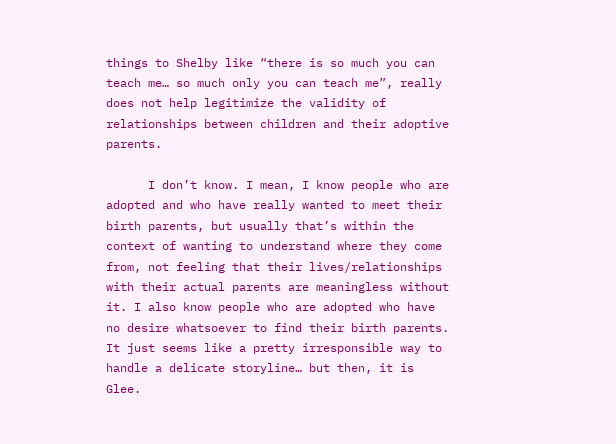things to Shelby like “there is so much you can teach me… so much only you can teach me”, really does not help legitimize the validity of relationships between children and their adoptive parents.

      I don’t know. I mean, I know people who are adopted and who have really wanted to meet their birth parents, but usually that’s within the context of wanting to understand where they come from, not feeling that their lives/relationships with their actual parents are meaningless without it. I also know people who are adopted who have no desire whatsoever to find their birth parents. It just seems like a pretty irresponsible way to handle a delicate storyline… but then, it is Glee.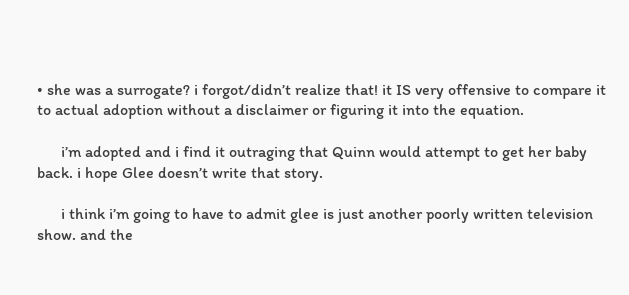• she was a surrogate? i forgot/didn’t realize that! it IS very offensive to compare it to actual adoption without a disclaimer or figuring it into the equation.

      i’m adopted and i find it outraging that Quinn would attempt to get her baby back. i hope Glee doesn’t write that story.

      i think i’m going to have to admit glee is just another poorly written television show. and the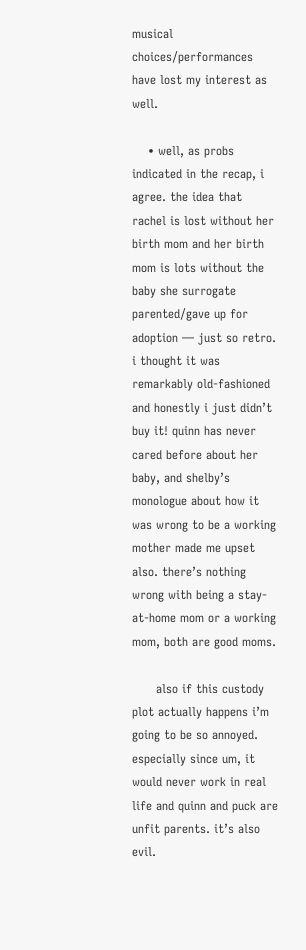musical choices/performances have lost my interest as well.

    • well, as probs indicated in the recap, i agree. the idea that rachel is lost without her birth mom and her birth mom is lots without the baby she surrogate parented/gave up for adoption — just so retro. i thought it was remarkably old-fashioned and honestly i just didn’t buy it! quinn has never cared before about her baby, and shelby’s monologue about how it was wrong to be a working mother made me upset also. there’s nothing wrong with being a stay-at-home mom or a working mom, both are good moms.

      also if this custody plot actually happens i’m going to be so annoyed. especially since um, it would never work in real life and quinn and puck are unfit parents. it’s also evil.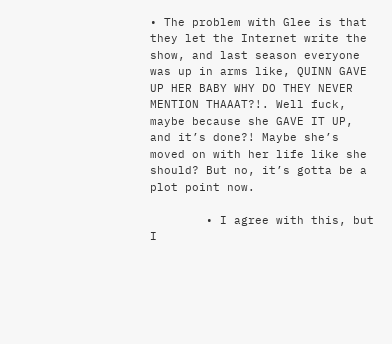• The problem with Glee is that they let the Internet write the show, and last season everyone was up in arms like, QUINN GAVE UP HER BABY WHY DO THEY NEVER MENTION THAAAT?!. Well fuck, maybe because she GAVE IT UP, and it’s done?! Maybe she’s moved on with her life like she should? But no, it’s gotta be a plot point now.

        • I agree with this, but I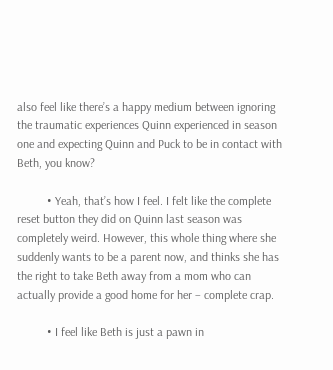also feel like there’s a happy medium between ignoring the traumatic experiences Quinn experienced in season one and expecting Quinn and Puck to be in contact with Beth, you know?

          • Yeah, that’s how I feel. I felt like the complete reset button they did on Quinn last season was completely weird. However, this whole thing where she suddenly wants to be a parent now, and thinks she has the right to take Beth away from a mom who can actually provide a good home for her – complete crap.

          • I feel like Beth is just a pawn in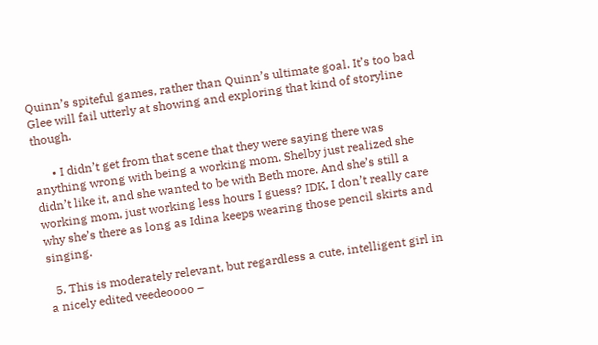Quinn’s spiteful games, rather than Quinn’s ultimate goal. It’s too bad Glee will fail utterly at showing and exploring that kind of storyline though.

      • I didn’t get from that scene that they were saying there was anything wrong with being a working mom. Shelby just realized she didn’t like it, and she wanted to be with Beth more. And she’s still a working mom, just working less hours I guess? IDK, I don’t really care why she’s there as long as Idina keeps wearing those pencil skirts and singing.

  5. This is moderately relevant, but regardless a cute, intelligent girl in a nicely edited veedeoooo –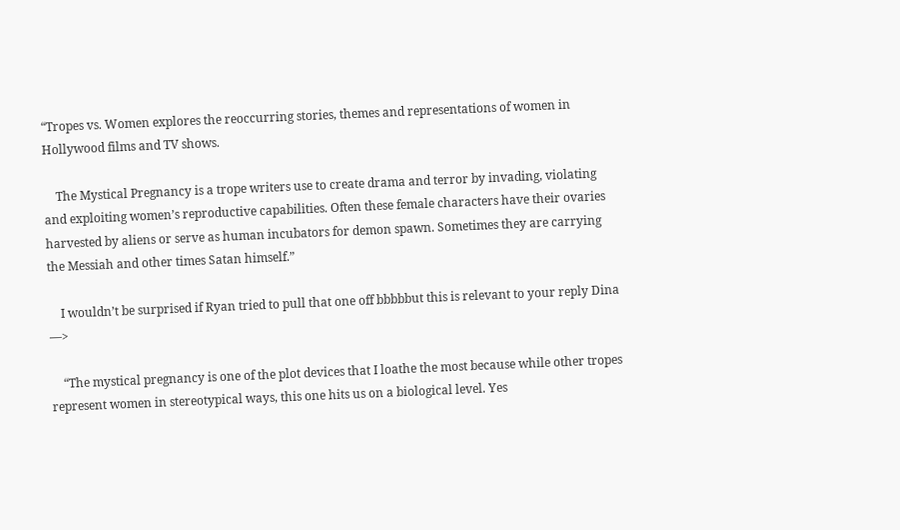“Tropes vs. Women explores the reoccurring stories, themes and representations of women in Hollywood films and TV shows.

    The Mystical Pregnancy is a trope writers use to create drama and terror by invading, violating and exploiting women’s reproductive capabilities. Often these female characters have their ovaries harvested by aliens or serve as human incubators for demon spawn. Sometimes they are carrying the Messiah and other times Satan himself.”

    I wouldn’t be surprised if Ryan tried to pull that one off bbbbbut this is relevant to your reply Dina —>

    “The mystical pregnancy is one of the plot devices that I loathe the most because while other tropes represent women in stereotypical ways, this one hits us on a biological level. Yes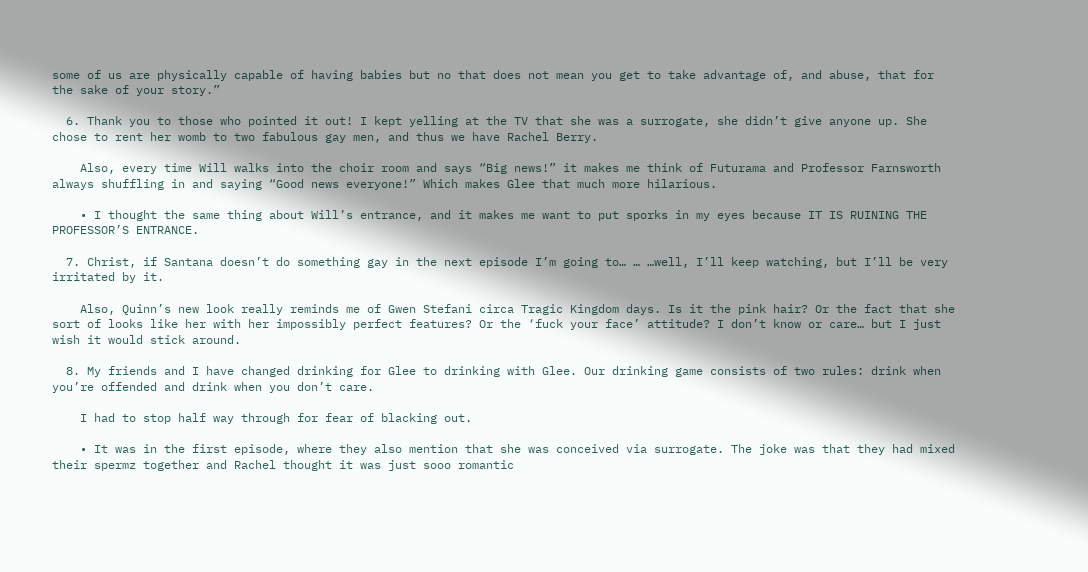some of us are physically capable of having babies but no that does not mean you get to take advantage of, and abuse, that for the sake of your story.”

  6. Thank you to those who pointed it out! I kept yelling at the TV that she was a surrogate, she didn’t give anyone up. She chose to rent her womb to two fabulous gay men, and thus we have Rachel Berry.

    Also, every time Will walks into the choir room and says “Big news!” it makes me think of Futurama and Professor Farnsworth always shuffling in and saying “Good news everyone!” Which makes Glee that much more hilarious.

    • I thought the same thing about Will’s entrance, and it makes me want to put sporks in my eyes because IT IS RUINING THE PROFESSOR’S ENTRANCE.

  7. Christ, if Santana doesn’t do something gay in the next episode I’m going to… … …well, I’ll keep watching, but I’ll be very irritated by it.

    Also, Quinn’s new look really reminds me of Gwen Stefani circa Tragic Kingdom days. Is it the pink hair? Or the fact that she sort of looks like her with her impossibly perfect features? Or the ‘fuck your face’ attitude? I don’t know or care… but I just wish it would stick around.

  8. My friends and I have changed drinking for Glee to drinking with Glee. Our drinking game consists of two rules: drink when you’re offended and drink when you don’t care.

    I had to stop half way through for fear of blacking out.

    • It was in the first episode, where they also mention that she was conceived via surrogate. The joke was that they had mixed their spermz together and Rachel thought it was just sooo romantic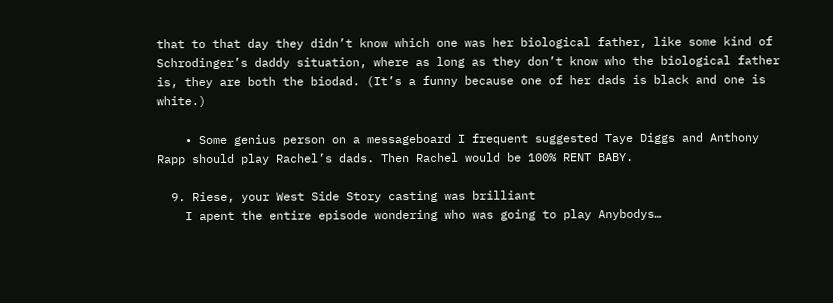that to that day they didn’t know which one was her biological father, like some kind of Schrodinger’s daddy situation, where as long as they don’t know who the biological father is, they are both the biodad. (It’s a funny because one of her dads is black and one is white.)

    • Some genius person on a messageboard I frequent suggested Taye Diggs and Anthony Rapp should play Rachel’s dads. Then Rachel would be 100% RENT BABY.

  9. Riese, your West Side Story casting was brilliant
    I apent the entire episode wondering who was going to play Anybodys…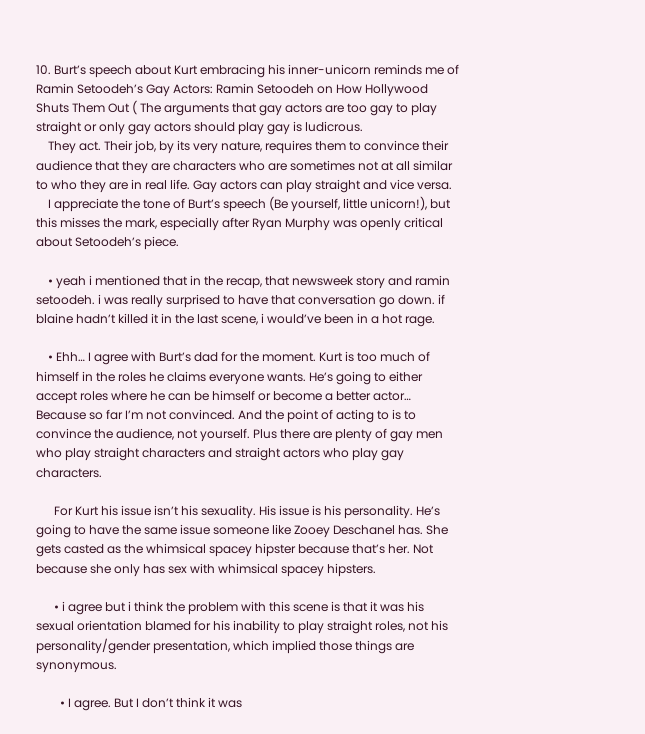10. Burt’s speech about Kurt embracing his inner-unicorn reminds me of Ramin Setoodeh’s Gay Actors: Ramin Setoodeh on How Hollywood Shuts Them Out ( The arguments that gay actors are too gay to play straight or only gay actors should play gay is ludicrous.
    They act. Their job, by its very nature, requires them to convince their audience that they are characters who are sometimes not at all similar to who they are in real life. Gay actors can play straight and vice versa.
    I appreciate the tone of Burt’s speech (Be yourself, little unicorn!), but this misses the mark, especially after Ryan Murphy was openly critical about Setoodeh’s piece.

    • yeah i mentioned that in the recap, that newsweek story and ramin setoodeh. i was really surprised to have that conversation go down. if blaine hadn’t killed it in the last scene, i would’ve been in a hot rage.

    • Ehh… I agree with Burt’s dad for the moment. Kurt is too much of himself in the roles he claims everyone wants. He’s going to either accept roles where he can be himself or become a better actor… Because so far I’m not convinced. And the point of acting to is to convince the audience, not yourself. Plus there are plenty of gay men who play straight characters and straight actors who play gay characters.

      For Kurt his issue isn’t his sexuality. His issue is his personality. He’s going to have the same issue someone like Zooey Deschanel has. She gets casted as the whimsical spacey hipster because that’s her. Not because she only has sex with whimsical spacey hipsters.

      • i agree but i think the problem with this scene is that it was his sexual orientation blamed for his inability to play straight roles, not his personality/gender presentation, which implied those things are synonymous.

        • I agree. But I don’t think it was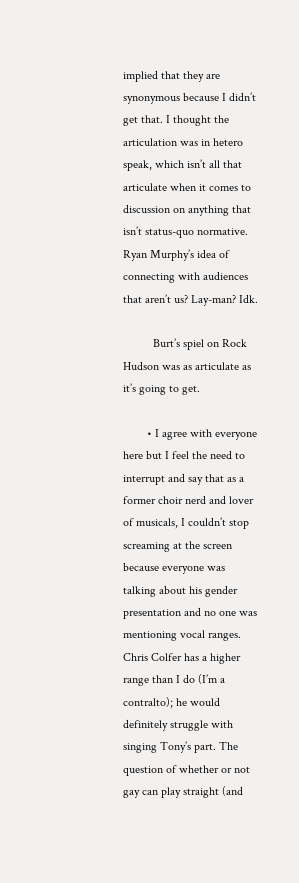implied that they are synonymous because I didn’t get that. I thought the articulation was in hetero speak, which isn’t all that articulate when it comes to discussion on anything that isn’t status-quo normative. Ryan Murphy’s idea of connecting with audiences that aren’t us? Lay-man? Idk.

          Burt’s spiel on Rock Hudson was as articulate as it’s going to get.

        • I agree with everyone here but I feel the need to interrupt and say that as a former choir nerd and lover of musicals, I couldn’t stop screaming at the screen because everyone was talking about his gender presentation and no one was mentioning vocal ranges. Chris Colfer has a higher range than I do (I’m a contralto); he would definitely struggle with singing Tony’s part. The question of whether or not gay can play straight (and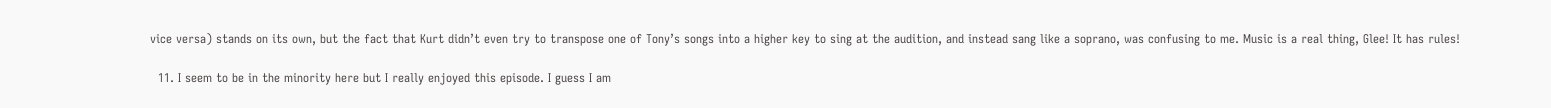vice versa) stands on its own, but the fact that Kurt didn’t even try to transpose one of Tony’s songs into a higher key to sing at the audition, and instead sang like a soprano, was confusing to me. Music is a real thing, Glee! It has rules!

  11. I seem to be in the minority here but I really enjoyed this episode. I guess I am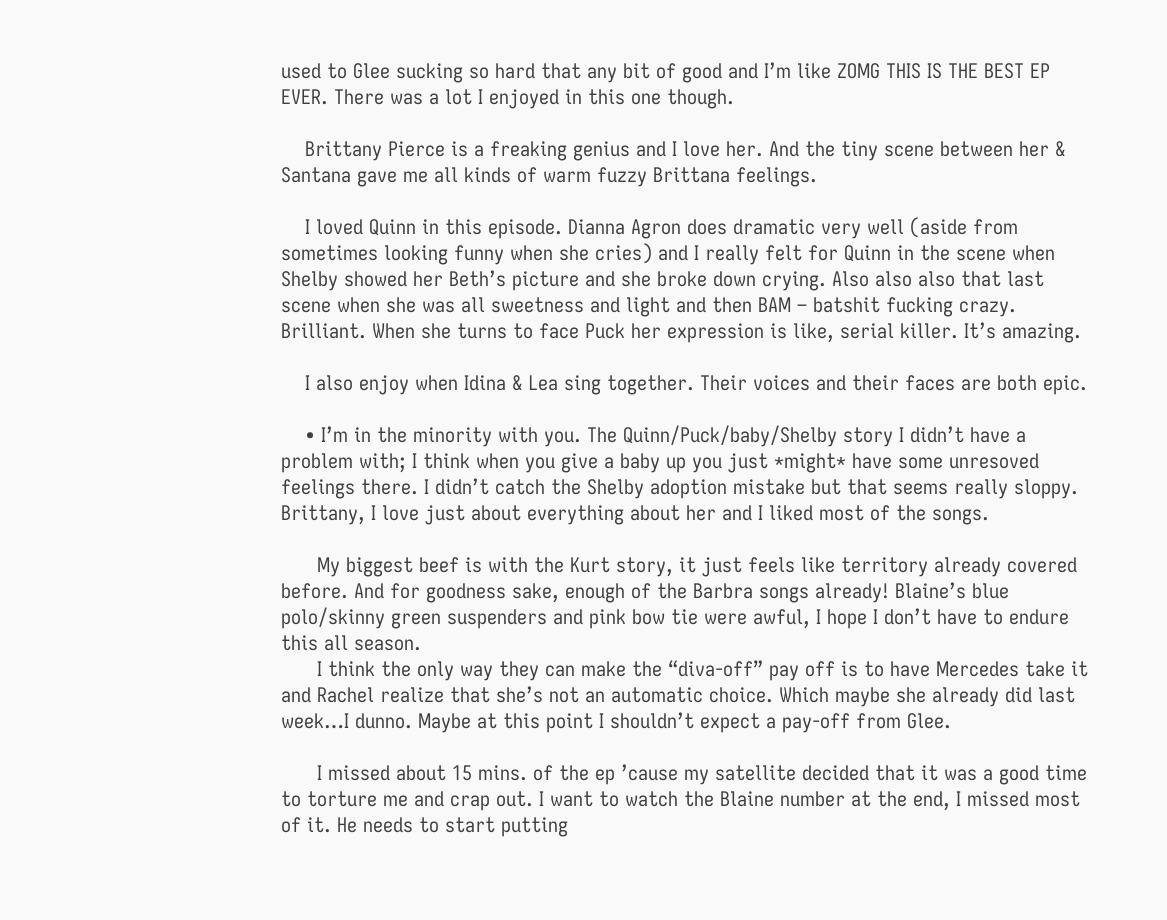used to Glee sucking so hard that any bit of good and I’m like ZOMG THIS IS THE BEST EP EVER. There was a lot I enjoyed in this one though.

    Brittany Pierce is a freaking genius and I love her. And the tiny scene between her & Santana gave me all kinds of warm fuzzy Brittana feelings.

    I loved Quinn in this episode. Dianna Agron does dramatic very well (aside from sometimes looking funny when she cries) and I really felt for Quinn in the scene when Shelby showed her Beth’s picture and she broke down crying. Also also also that last scene when she was all sweetness and light and then BAM – batshit fucking crazy. Brilliant. When she turns to face Puck her expression is like, serial killer. It’s amazing.

    I also enjoy when Idina & Lea sing together. Their voices and their faces are both epic.

    • I’m in the minority with you. The Quinn/Puck/baby/Shelby story I didn’t have a problem with; I think when you give a baby up you just *might* have some unresoved feelings there. I didn’t catch the Shelby adoption mistake but that seems really sloppy. Brittany, I love just about everything about her and I liked most of the songs.

      My biggest beef is with the Kurt story, it just feels like territory already covered before. And for goodness sake, enough of the Barbra songs already! Blaine’s blue polo/skinny green suspenders and pink bow tie were awful, I hope I don’t have to endure this all season.
      I think the only way they can make the “diva-off” pay off is to have Mercedes take it and Rachel realize that she’s not an automatic choice. Which maybe she already did last week…I dunno. Maybe at this point I shouldn’t expect a pay-off from Glee.

      I missed about 15 mins. of the ep ’cause my satellite decided that it was a good time to torture me and crap out. I want to watch the Blaine number at the end, I missed most of it. He needs to start putting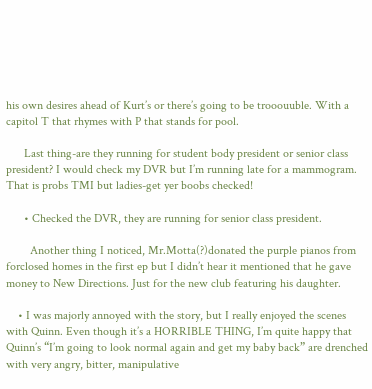his own desires ahead of Kurt’s or there’s going to be trooouuble. With a capitol T that rhymes with P that stands for pool.

      Last thing-are they running for student body president or senior class president? I would check my DVR but I’m running late for a mammogram. That is probs TMI but ladies-get yer boobs checked!

      • Checked the DVR, they are running for senior class president.

        Another thing I noticed, Mr.Motta(?)donated the purple pianos from forclosed homes in the first ep but I didn’t hear it mentioned that he gave money to New Directions. Just for the new club featuring his daughter.

    • I was majorly annoyed with the story, but I really enjoyed the scenes with Quinn. Even though it’s a HORRIBLE THING, I’m quite happy that Quinn’s “I’m going to look normal again and get my baby back” are drenched with very angry, bitter, manipulative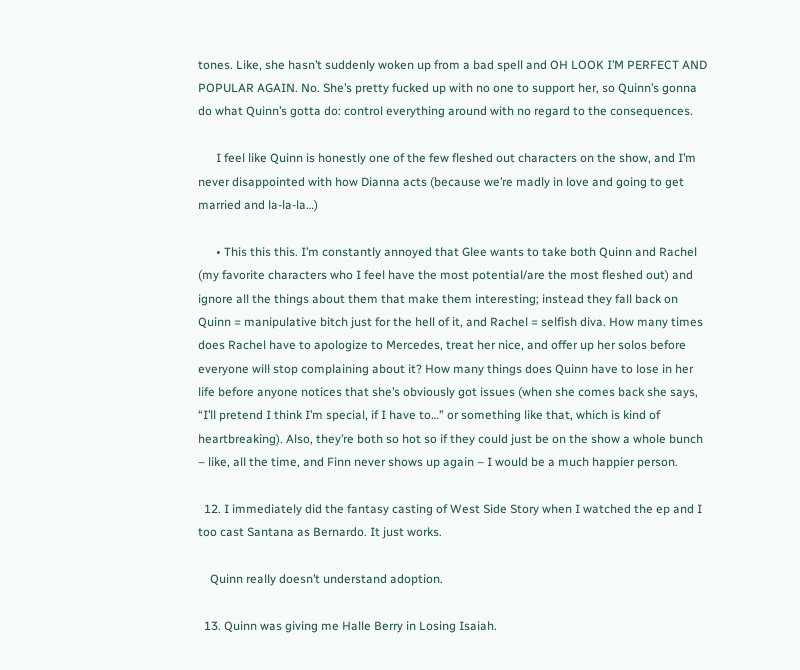tones. Like, she hasn’t suddenly woken up from a bad spell and OH LOOK I’M PERFECT AND POPULAR AGAIN. No. She’s pretty fucked up with no one to support her, so Quinn’s gonna do what Quinn’s gotta do: control everything around with no regard to the consequences.

      I feel like Quinn is honestly one of the few fleshed out characters on the show, and I’m never disappointed with how Dianna acts (because we’re madly in love and going to get married and la-la-la…)

      • This this this. I’m constantly annoyed that Glee wants to take both Quinn and Rachel (my favorite characters who I feel have the most potential/are the most fleshed out) and ignore all the things about them that make them interesting; instead they fall back on Quinn = manipulative bitch just for the hell of it, and Rachel = selfish diva. How many times does Rachel have to apologize to Mercedes, treat her nice, and offer up her solos before everyone will stop complaining about it? How many things does Quinn have to lose in her life before anyone notices that she’s obviously got issues (when she comes back she says, “I’ll pretend I think I’m special, if I have to…” or something like that, which is kind of heartbreaking). Also, they’re both so hot so if they could just be on the show a whole bunch – like, all the time, and Finn never shows up again – I would be a much happier person.

  12. I immediately did the fantasy casting of West Side Story when I watched the ep and I too cast Santana as Bernardo. It just works.

    Quinn really doesn’t understand adoption.

  13. Quinn was giving me Halle Berry in Losing Isaiah.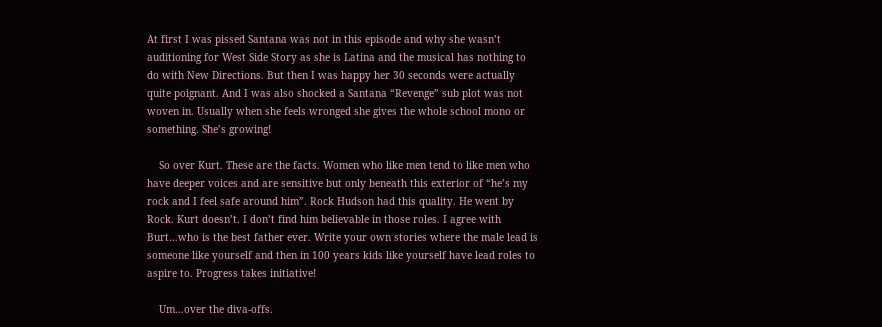At first I was pissed Santana was not in this episode and why she wasn’t auditioning for West Side Story as she is Latina and the musical has nothing to do with New Directions. But then I was happy her 30 seconds were actually quite poignant. And I was also shocked a Santana “Revenge” sub plot was not woven in. Usually when she feels wronged she gives the whole school mono or something. She’s growing!

    So over Kurt. These are the facts. Women who like men tend to like men who have deeper voices and are sensitive but only beneath this exterior of “he’s my rock and I feel safe around him”. Rock Hudson had this quality. He went by Rock. Kurt doesn’t. I don’t find him believable in those roles. I agree with Burt…who is the best father ever. Write your own stories where the male lead is someone like yourself and then in 100 years kids like yourself have lead roles to aspire to. Progress takes initiative!

    Um…over the diva-offs.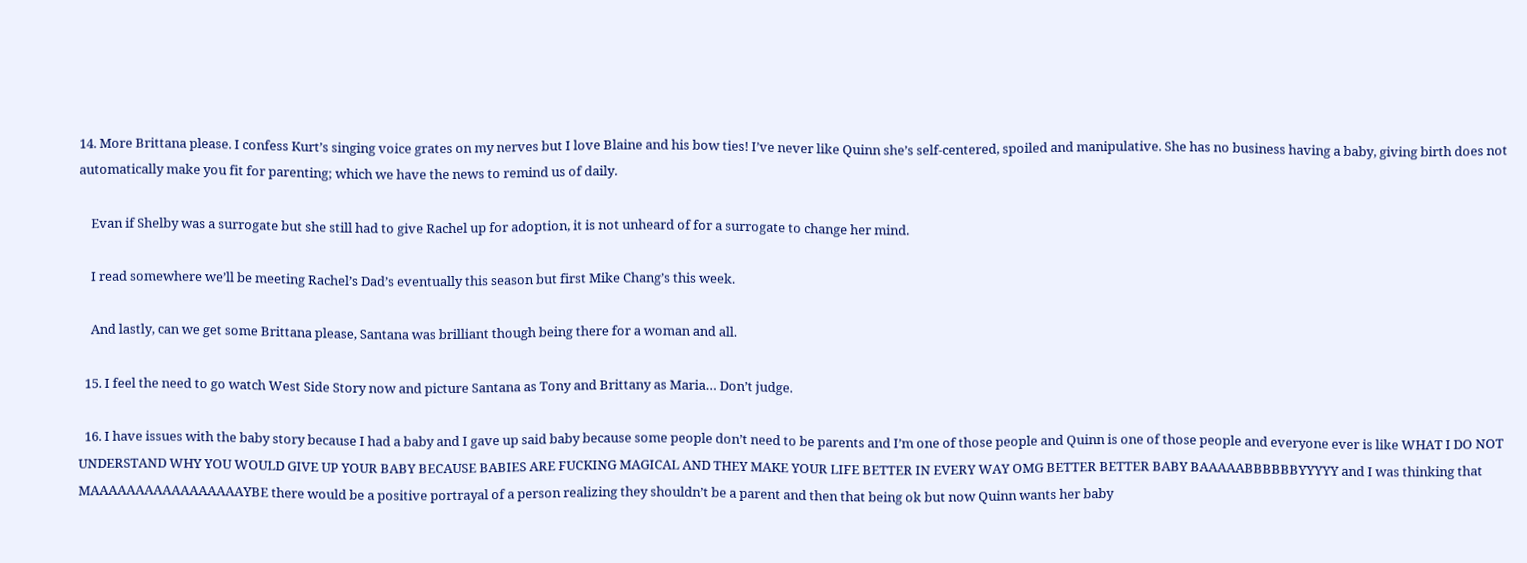14. More Brittana please. I confess Kurt’s singing voice grates on my nerves but I love Blaine and his bow ties! I’ve never like Quinn she’s self-centered, spoiled and manipulative. She has no business having a baby, giving birth does not automatically make you fit for parenting; which we have the news to remind us of daily.

    Evan if Shelby was a surrogate but she still had to give Rachel up for adoption, it is not unheard of for a surrogate to change her mind.

    I read somewhere we’ll be meeting Rachel’s Dad’s eventually this season but first Mike Chang’s this week.

    And lastly, can we get some Brittana please, Santana was brilliant though being there for a woman and all.

  15. I feel the need to go watch West Side Story now and picture Santana as Tony and Brittany as Maria… Don’t judge.

  16. I have issues with the baby story because I had a baby and I gave up said baby because some people don’t need to be parents and I’m one of those people and Quinn is one of those people and everyone ever is like WHAT I DO NOT UNDERSTAND WHY YOU WOULD GIVE UP YOUR BABY BECAUSE BABIES ARE FUCKING MAGICAL AND THEY MAKE YOUR LIFE BETTER IN EVERY WAY OMG BETTER BETTER BABY BAAAAABBBBBBYYYYY and I was thinking that MAAAAAAAAAAAAAAAAAYBE there would be a positive portrayal of a person realizing they shouldn’t be a parent and then that being ok but now Quinn wants her baby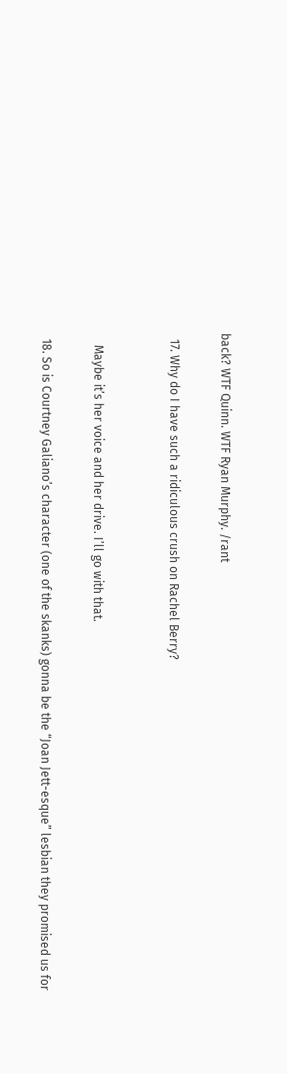back? WTF Quinn. WTF Ryan Murphy. /rant

  17. Why do I have such a ridiculous crush on Rachel Berry?


    Maybe it’s her voice and her drive. I’ll go with that.

  18. So is Courtney Galiano’s character (one of the skanks) gonna be the “Joan Jett-esque” lesbian they promised us for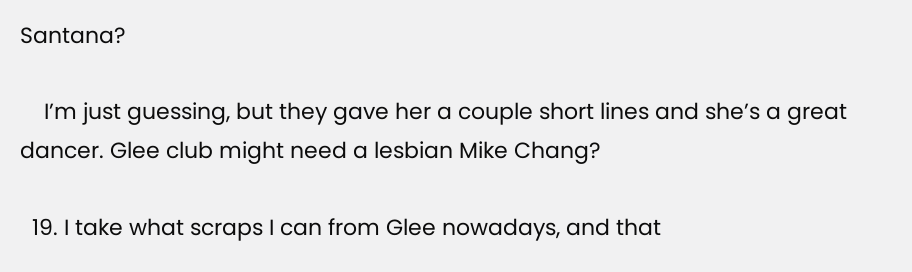Santana?

    I’m just guessing, but they gave her a couple short lines and she’s a great dancer. Glee club might need a lesbian Mike Chang?

  19. I take what scraps I can from Glee nowadays, and that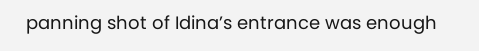panning shot of Idina’s entrance was enough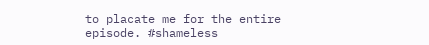to placate me for the entire episode. #shameless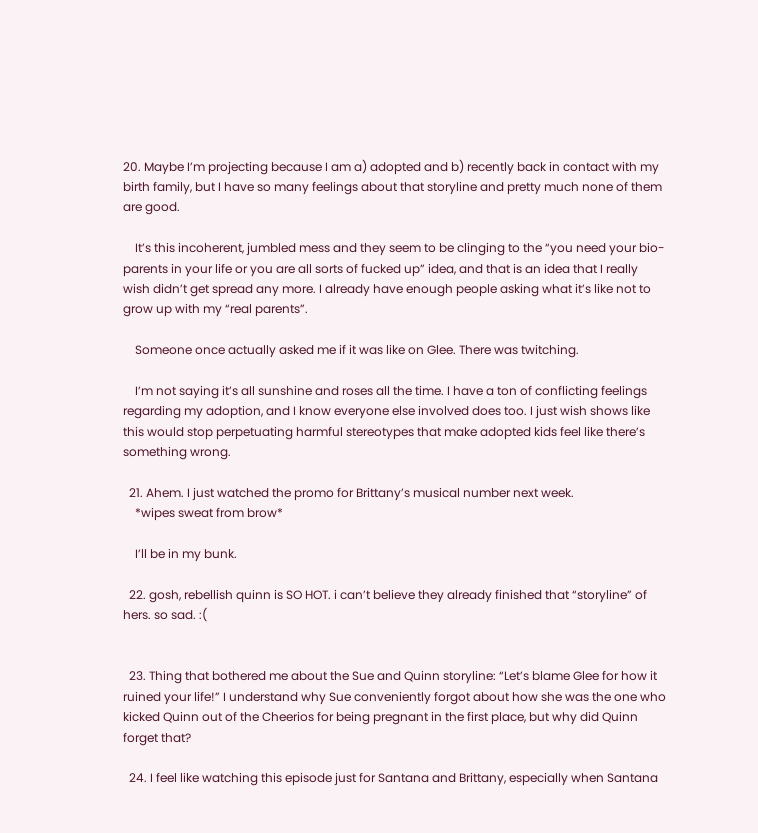20. Maybe I’m projecting because I am a) adopted and b) recently back in contact with my birth family, but I have so many feelings about that storyline and pretty much none of them are good.

    It’s this incoherent, jumbled mess and they seem to be clinging to the “you need your bio-parents in your life or you are all sorts of fucked up” idea, and that is an idea that I really wish didn’t get spread any more. I already have enough people asking what it’s like not to grow up with my “real parents”.

    Someone once actually asked me if it was like on Glee. There was twitching.

    I’m not saying it’s all sunshine and roses all the time. I have a ton of conflicting feelings regarding my adoption, and I know everyone else involved does too. I just wish shows like this would stop perpetuating harmful stereotypes that make adopted kids feel like there’s something wrong.

  21. Ahem. I just watched the promo for Brittany’s musical number next week.
    *wipes sweat from brow*

    I’ll be in my bunk.

  22. gosh, rebellish quinn is SO HOT. i can’t believe they already finished that “storyline” of hers. so sad. :(


  23. Thing that bothered me about the Sue and Quinn storyline: “Let’s blame Glee for how it ruined your life!” I understand why Sue conveniently forgot about how she was the one who kicked Quinn out of the Cheerios for being pregnant in the first place, but why did Quinn forget that?

  24. I feel like watching this episode just for Santana and Brittany, especially when Santana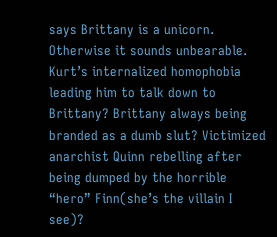says Brittany is a unicorn. Otherwise it sounds unbearable. Kurt’s internalized homophobia leading him to talk down to Brittany? Brittany always being branded as a dumb slut? Victimized anarchist Quinn rebelling after being dumped by the horrible “hero” Finn(she’s the villain I see)?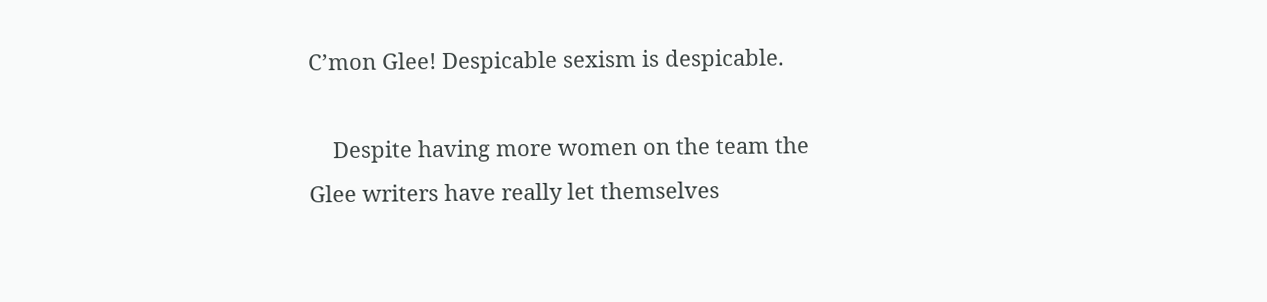C’mon Glee! Despicable sexism is despicable.

    Despite having more women on the team the Glee writers have really let themselves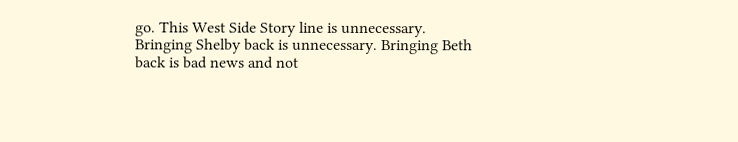go. This West Side Story line is unnecessary. Bringing Shelby back is unnecessary. Bringing Beth back is bad news and not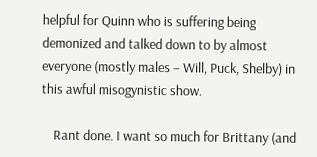helpful for Quinn who is suffering being demonized and talked down to by almost everyone (mostly males – Will, Puck, Shelby) in this awful misogynistic show.

    Rant done. I want so much for Brittany (and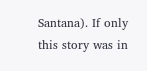Santana). If only this story was in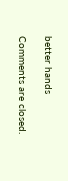better hands

Comments are closed.